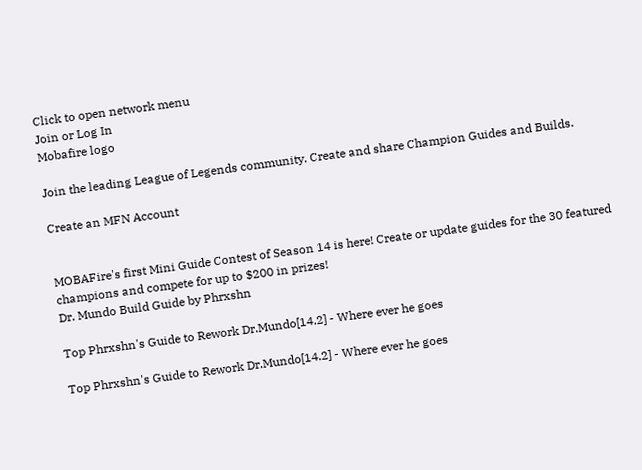Click to open network menu
Join or Log In
Mobafire logo

Join the leading League of Legends community. Create and share Champion Guides and Builds.

Create an MFN Account


MOBAFire's first Mini Guide Contest of Season 14 is here! Create or update guides for the 30 featured champions and compete for up to $200 in prizes!
Dr. Mundo Build Guide by Phrxshn

Top Phrxshn's Guide to Rework Dr.Mundo[14.2] - Where ever he goes

Top Phrxshn's Guide to Rework Dr.Mundo[14.2] - Where ever he goes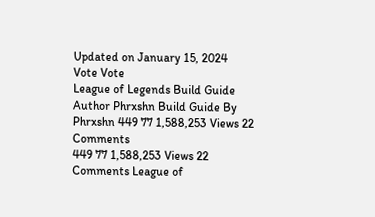Updated on January 15, 2024
Vote Vote
League of Legends Build Guide Author Phrxshn Build Guide By Phrxshn 449 77 1,588,253 Views 22 Comments
449 77 1,588,253 Views 22 Comments League of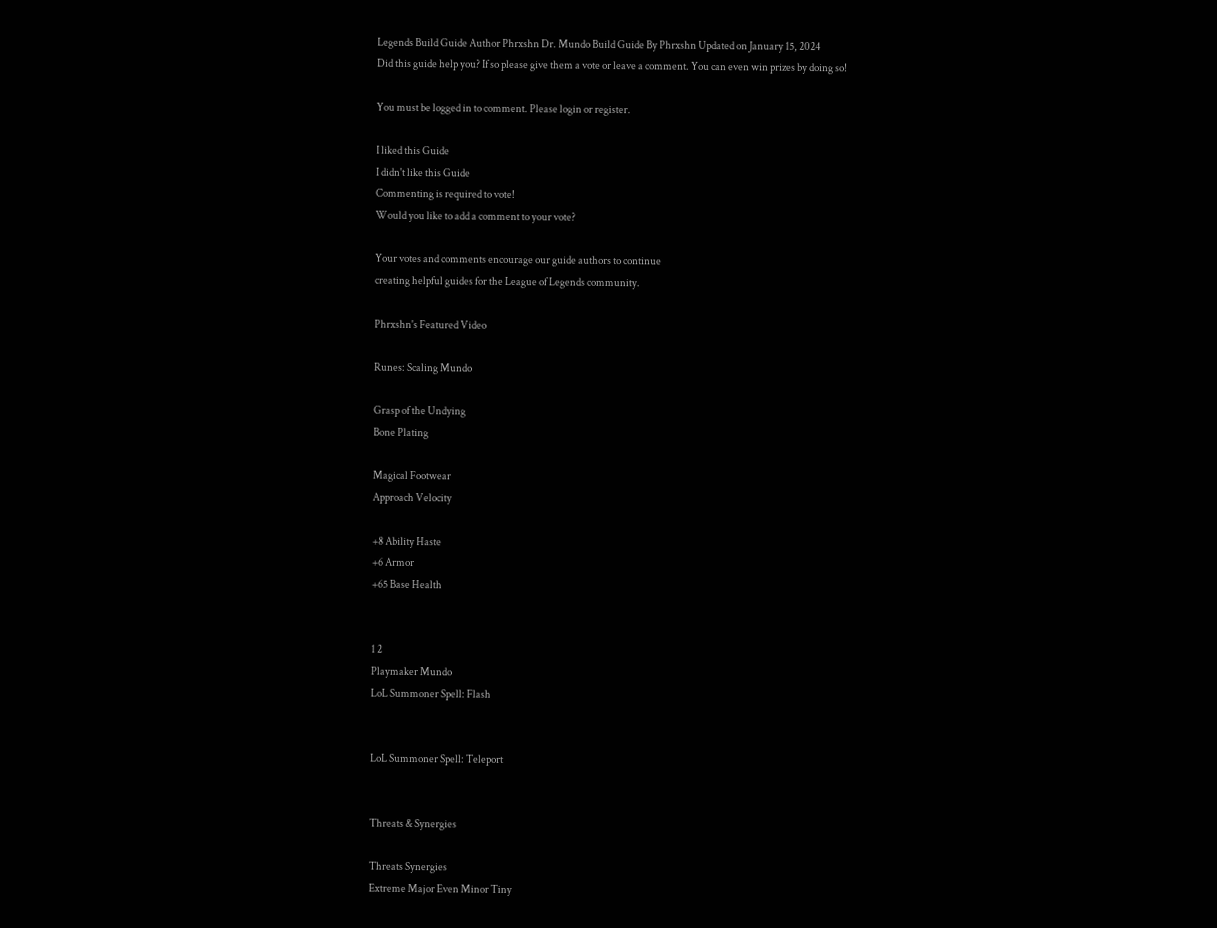Legends Build Guide Author Phrxshn Dr. Mundo Build Guide By Phrxshn Updated on January 15, 2024
Did this guide help you? If so please give them a vote or leave a comment. You can even win prizes by doing so!

You must be logged in to comment. Please login or register.

I liked this Guide
I didn't like this Guide
Commenting is required to vote!
Would you like to add a comment to your vote?

Your votes and comments encourage our guide authors to continue
creating helpful guides for the League of Legends community.

Phrxshn's Featured Video

Runes: Scaling Mundo

Grasp of the Undying
Bone Plating

Magical Footwear
Approach Velocity

+8 Ability Haste
+6 Armor
+65 Base Health


1 2
Playmaker Mundo
LoL Summoner Spell: Flash


LoL Summoner Spell: Teleport


Threats & Synergies

Threats Synergies
Extreme Major Even Minor Tiny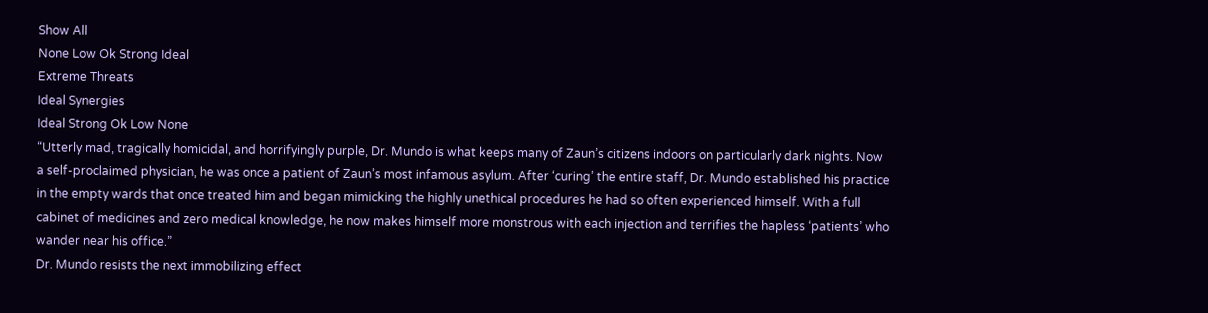Show All
None Low Ok Strong Ideal
Extreme Threats
Ideal Synergies
Ideal Strong Ok Low None
“Utterly mad, tragically homicidal, and horrifyingly purple, Dr. Mundo is what keeps many of Zaun’s citizens indoors on particularly dark nights. Now a self-proclaimed physician, he was once a patient of Zaun’s most infamous asylum. After ‘curing’ the entire staff, Dr. Mundo established his practice in the empty wards that once treated him and began mimicking the highly unethical procedures he had so often experienced himself. With a full cabinet of medicines and zero medical knowledge, he now makes himself more monstrous with each injection and terrifies the hapless ‘patients’ who wander near his office.”
Dr. Mundo resists the next immobilizing effect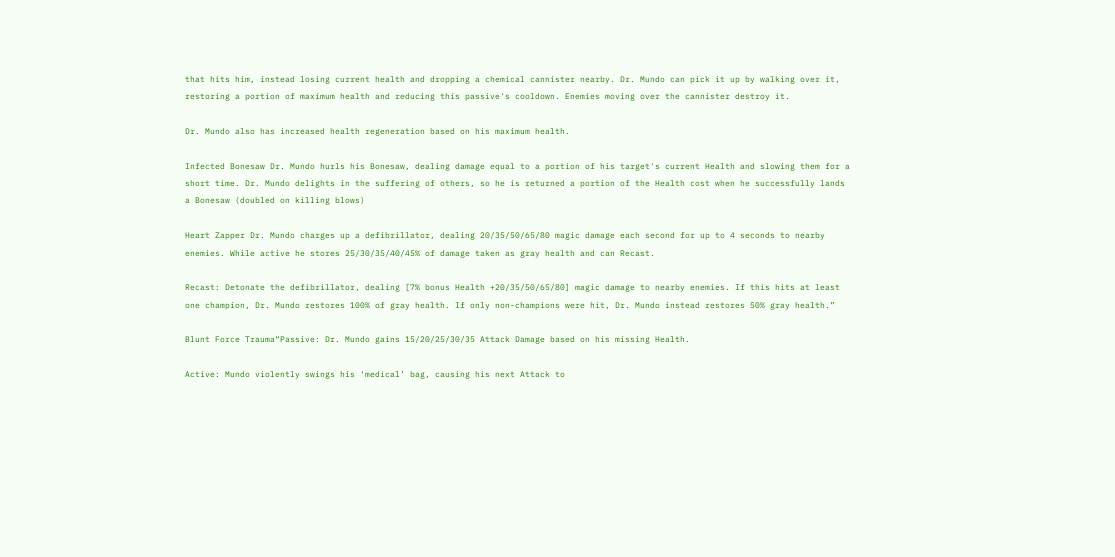that hits him, instead losing current health and dropping a chemical cannister nearby. Dr. Mundo can pick it up by walking over it, restoring a portion of maximum health and reducing this passive's cooldown. Enemies moving over the cannister destroy it.

Dr. Mundo also has increased health regeneration based on his maximum health.

Infected Bonesaw Dr. Mundo hurls his Bonesaw, dealing damage equal to a portion of his target's current Health and slowing them for a short time. Dr. Mundo delights in the suffering of others, so he is returned a portion of the Health cost when he successfully lands a Bonesaw (doubled on killing blows)

Heart Zapper Dr. Mundo charges up a defibrillator, dealing 20/35/50/65/80 magic damage each second for up to 4 seconds to nearby enemies. While active he stores 25/30/35/40/45% of damage taken as gray health and can Recast.

Recast: Detonate the defibrillator, dealing [7% bonus Health +20/35/50/65/80] magic damage to nearby enemies. If this hits at least one champion, Dr. Mundo restores 100% of gray health. If only non-champions were hit, Dr. Mundo instead restores 50% gray health.”

Blunt Force Trauma“Passive: Dr. Mundo gains 15/20/25/30/35 Attack Damage based on his missing Health.

Active: Mundo violently swings his ‘medical’ bag, causing his next Attack to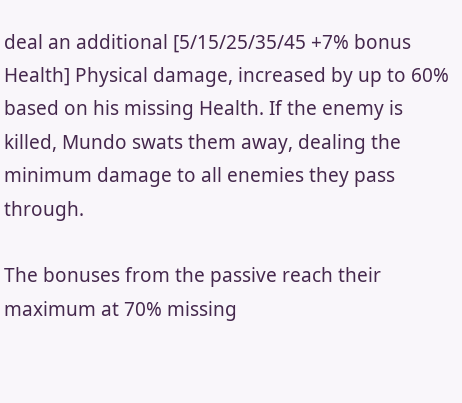deal an additional [5/15/25/35/45 +7% bonus Health] Physical damage, increased by up to 60% based on his missing Health. If the enemy is killed, Mundo swats them away, dealing the minimum damage to all enemies they pass through.

The bonuses from the passive reach their maximum at 70% missing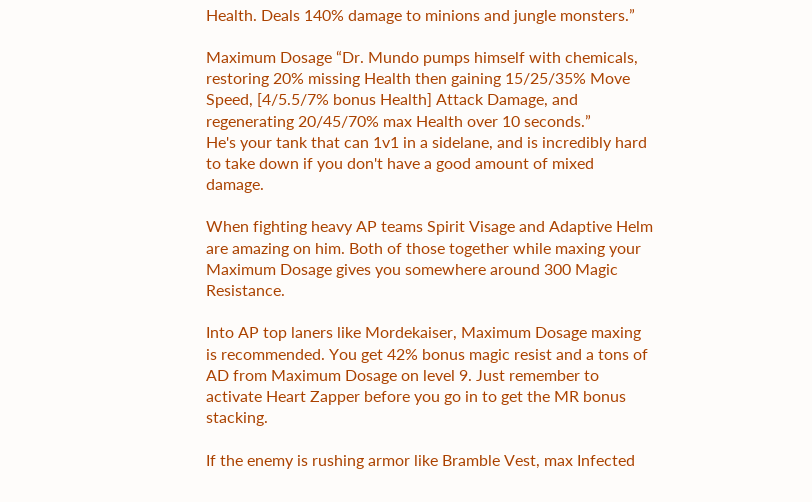Health. Deals 140% damage to minions and jungle monsters.”

Maximum Dosage “Dr. Mundo pumps himself with chemicals, restoring 20% missing Health then gaining 15/25/35% Move Speed, [4/5.5/7% bonus Health] Attack Damage, and regenerating 20/45/70% max Health over 10 seconds.”
He's your tank that can 1v1 in a sidelane, and is incredibly hard to take down if you don't have a good amount of mixed damage.

When fighting heavy AP teams Spirit Visage and Adaptive Helm are amazing on him. Both of those together while maxing your Maximum Dosage gives you somewhere around 300 Magic Resistance.

Into AP top laners like Mordekaiser, Maximum Dosage maxing is recommended. You get 42% bonus magic resist and a tons of AD from Maximum Dosage on level 9. Just remember to activate Heart Zapper before you go in to get the MR bonus stacking.

If the enemy is rushing armor like Bramble Vest, max Infected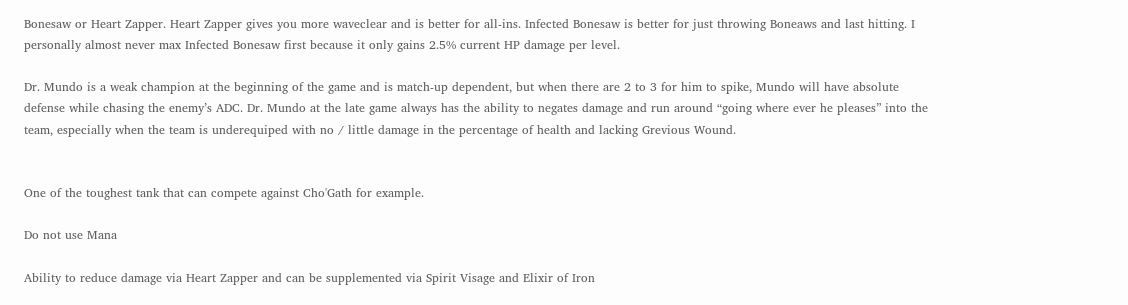Bonesaw or Heart Zapper. Heart Zapper gives you more waveclear and is better for all-ins. Infected Bonesaw is better for just throwing Boneaws and last hitting. I personally almost never max Infected Bonesaw first because it only gains 2.5% current HP damage per level.

Dr. Mundo is a weak champion at the beginning of the game and is match-up dependent, but when there are 2 to 3 for him to spike, Mundo will have absolute defense while chasing the enemy’s ADC. Dr. Mundo at the late game always has the ability to negates damage and run around “going where ever he pleases” into the team, especially when the team is underequiped with no / little damage in the percentage of health and lacking Grevious Wound.


One of the toughest tank that can compete against Cho'Gath for example.

Do not use Mana

Ability to reduce damage via Heart Zapper and can be supplemented via Spirit Visage and Elixir of Iron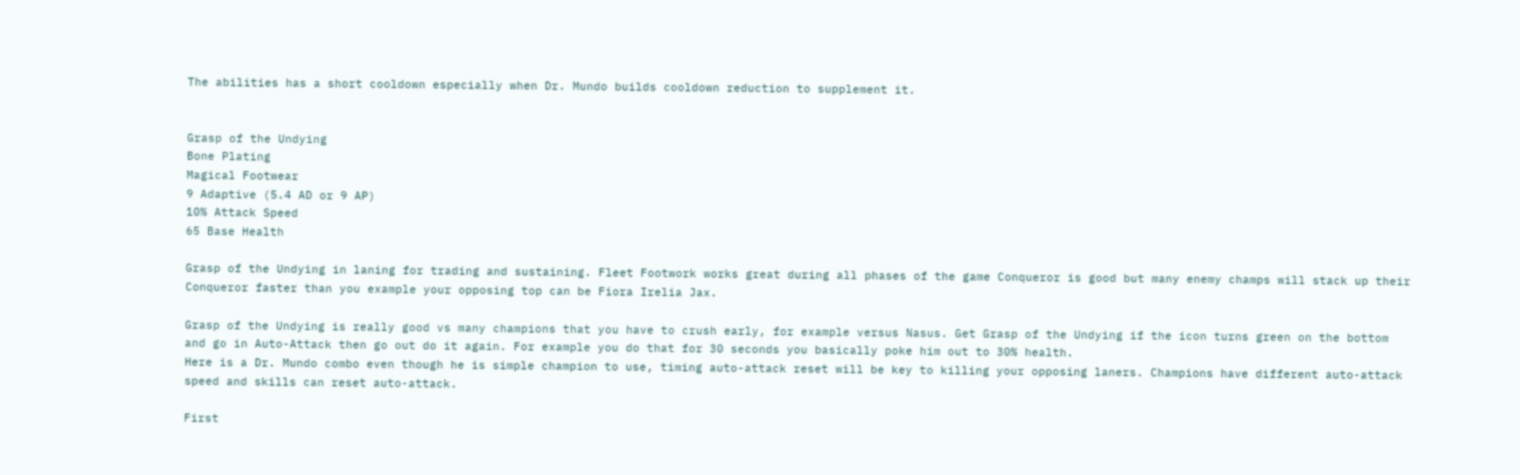The abilities has a short cooldown especially when Dr. Mundo builds cooldown reduction to supplement it.


Grasp of the Undying
Bone Plating
Magical Footwear
9 Adaptive (5.4 AD or 9 AP)
10% Attack Speed
65 Base Health

Grasp of the Undying in laning for trading and sustaining. Fleet Footwork works great during all phases of the game Conqueror is good but many enemy champs will stack up their Conqueror faster than you example your opposing top can be Fiora Irelia Jax.

Grasp of the Undying is really good vs many champions that you have to crush early, for example versus Nasus. Get Grasp of the Undying if the icon turns green on the bottom and go in Auto-Attack then go out do it again. For example you do that for 30 seconds you basically poke him out to 30% health.
Here is a Dr. Mundo combo even though he is simple champion to use, timing auto-attack reset will be key to killing your opposing laners. Champions have different auto-attack speed and skills can reset auto-attack.

First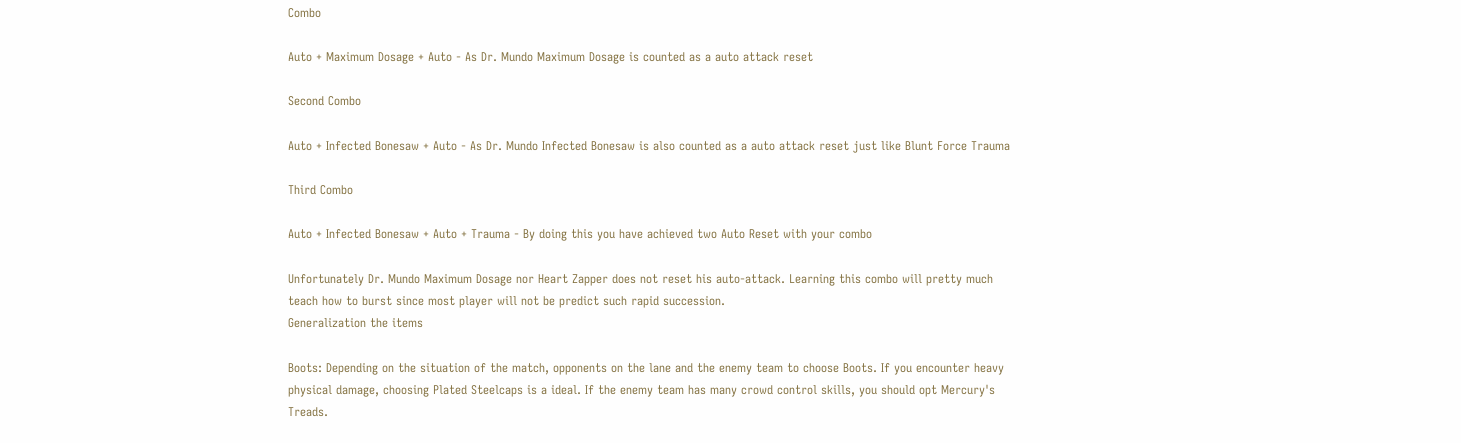Combo

Auto + Maximum Dosage + Auto - As Dr. Mundo Maximum Dosage is counted as a auto attack reset

Second Combo

Auto + Infected Bonesaw + Auto - As Dr. Mundo Infected Bonesaw is also counted as a auto attack reset just like Blunt Force Trauma

Third Combo

Auto + Infected Bonesaw + Auto + Trauma - By doing this you have achieved two Auto Reset with your combo

Unfortunately Dr. Mundo Maximum Dosage nor Heart Zapper does not reset his auto-attack. Learning this combo will pretty much teach how to burst since most player will not be predict such rapid succession.
Generalization the items

Boots: Depending on the situation of the match, opponents on the lane and the enemy team to choose Boots. If you encounter heavy physical damage, choosing Plated Steelcaps is a ideal. If the enemy team has many crowd control skills, you should opt Mercury's Treads.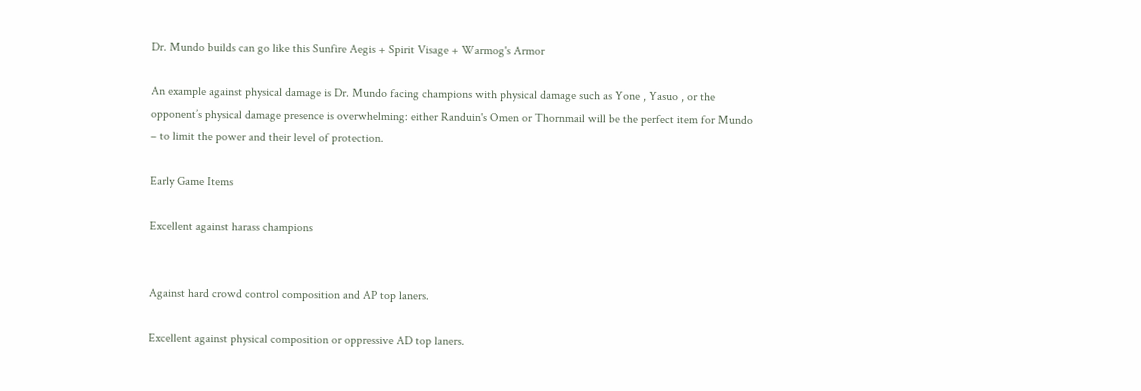Dr. Mundo builds can go like this Sunfire Aegis + Spirit Visage + Warmog's Armor

An example against physical damage is Dr. Mundo facing champions with physical damage such as Yone , Yasuo , or the opponent’s physical damage presence is overwhelming: either Randuin's Omen or Thornmail will be the perfect item for Mundo – to limit the power and their level of protection.

Early Game Items

Excellent against harass champions


Against hard crowd control composition and AP top laners.

Excellent against physical composition or oppressive AD top laners.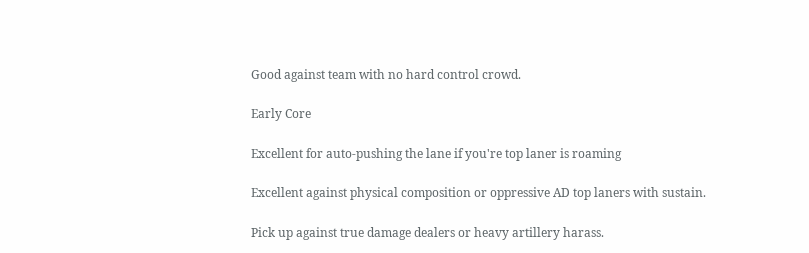Good against team with no hard control crowd.

Early Core

Excellent for auto-pushing the lane if you're top laner is roaming

Excellent against physical composition or oppressive AD top laners with sustain.

Pick up against true damage dealers or heavy artillery harass.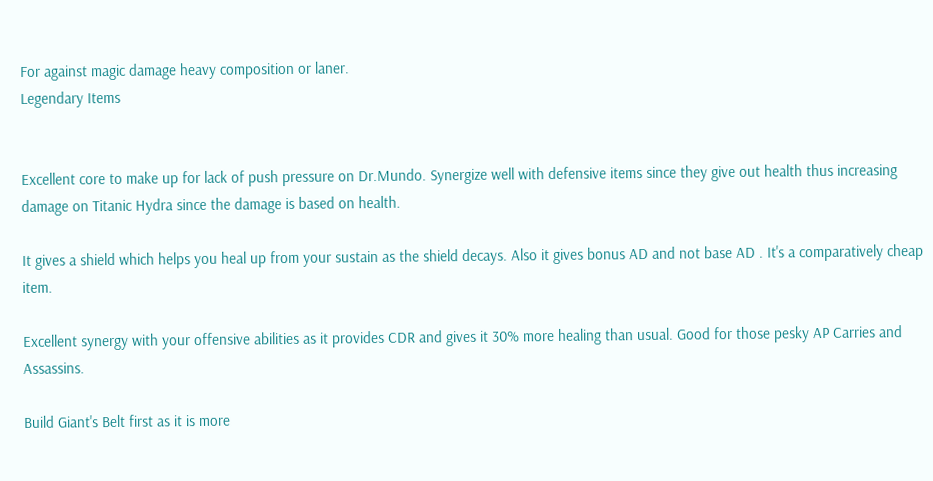For against magic damage heavy composition or laner.
Legendary Items


Excellent core to make up for lack of push pressure on Dr.Mundo. Synergize well with defensive items since they give out health thus increasing damage on Titanic Hydra since the damage is based on health.

It gives a shield which helps you heal up from your sustain as the shield decays. Also it gives bonus AD and not base AD . It's a comparatively cheap item.

Excellent synergy with your offensive abilities as it provides CDR and gives it 30% more healing than usual. Good for those pesky AP Carries and Assassins.

Build Giant's Belt first as it is more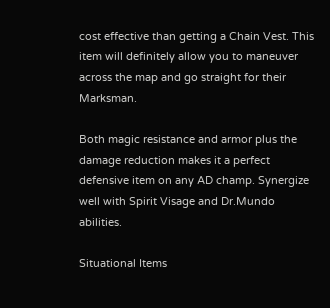cost effective than getting a Chain Vest. This item will definitely allow you to maneuver across the map and go straight for their Marksman.

Both magic resistance and armor plus the damage reduction makes it a perfect defensive item on any AD champ. Synergize well with Spirit Visage and Dr.Mundo abilities.

Situational Items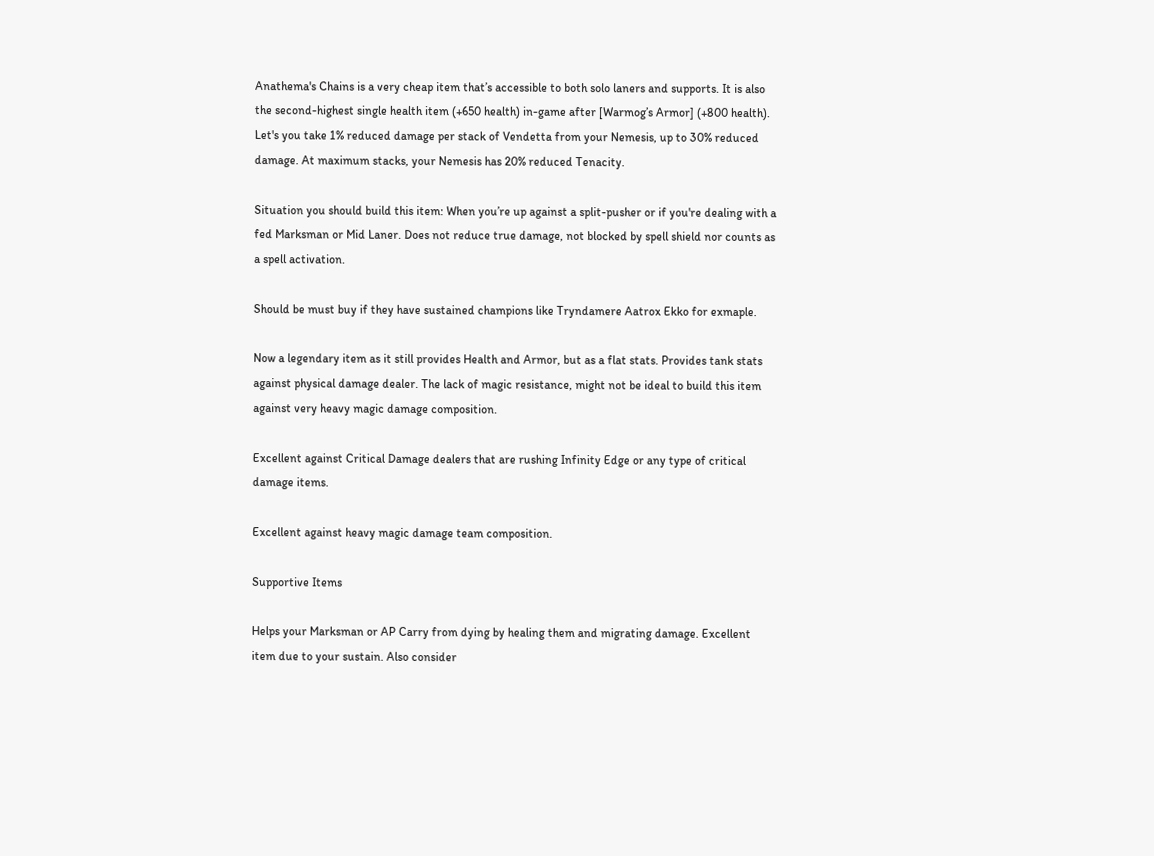Anathema's Chains is a very cheap item that’s accessible to both solo laners and supports. It is also the second-highest single health item (+650 health) in-game after [Warmog’s Armor] (+800 health). Let's you take 1% reduced damage per stack of Vendetta from your Nemesis, up to 30% reduced damage. At maximum stacks, your Nemesis has 20% reduced Tenacity.

Situation you should build this item: When you’re up against a split-pusher or if you're dealing with a fed Marksman or Mid Laner. Does not reduce true damage, not blocked by spell shield nor counts as a spell activation.

Should be must buy if they have sustained champions like Tryndamere Aatrox Ekko for exmaple.

Now a legendary item as it still provides Health and Armor, but as a flat stats. Provides tank stats against physical damage dealer. The lack of magic resistance, might not be ideal to build this item against very heavy magic damage composition.

Excellent against Critical Damage dealers that are rushing Infinity Edge or any type of critical damage items.

Excellent against heavy magic damage team composition.

Supportive Items

Helps your Marksman or AP Carry from dying by healing them and migrating damage. Excellent item due to your sustain. Also consider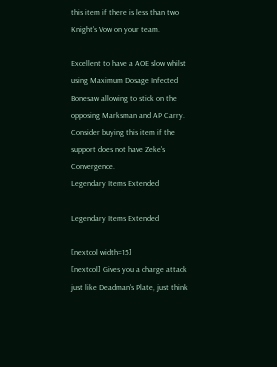this item if there is less than two Knight's Vow on your team.

Excellent to have a AOE slow whilst using Maximum Dosage Infected Bonesaw allowing to stick on the opposing Marksman and AP Carry. Consider buying this item if the support does not have Zeke's Convergence.
Legendary Items Extended

Legendary Items Extended

[nextcol width=15]
[nextcol] Gives you a charge attack just like Deadman's Plate, just think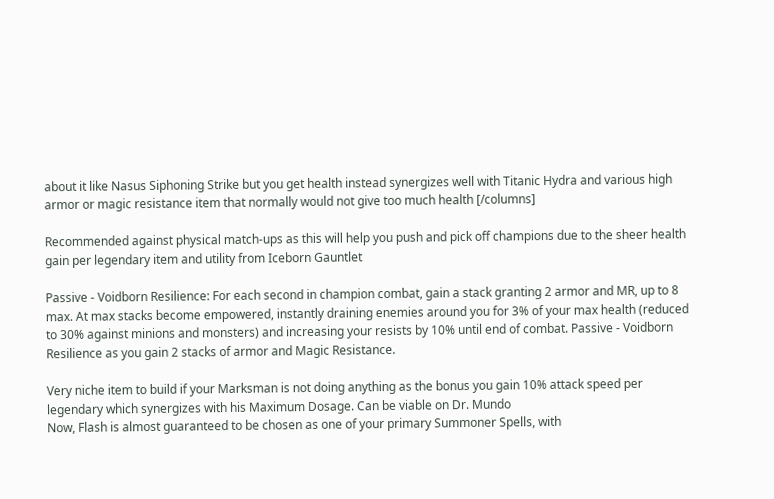about it like Nasus Siphoning Strike but you get health instead synergizes well with Titanic Hydra and various high armor or magic resistance item that normally would not give too much health [/columns]

Recommended against physical match-ups as this will help you push and pick off champions due to the sheer health gain per legendary item and utility from Iceborn Gauntlet

Passive - Voidborn Resilience: For each second in champion combat, gain a stack granting 2 armor and MR, up to 8 max. At max stacks become empowered, instantly draining enemies around you for 3% of your max health (reduced to 30% against minions and monsters) and increasing your resists by 10% until end of combat. Passive - Voidborn Resilience as you gain 2 stacks of armor and Magic Resistance.

Very niche item to build if your Marksman is not doing anything as the bonus you gain 10% attack speed per legendary which synergizes with his Maximum Dosage. Can be viable on Dr. Mundo
Now, Flash is almost guaranteed to be chosen as one of your primary Summoner Spells, with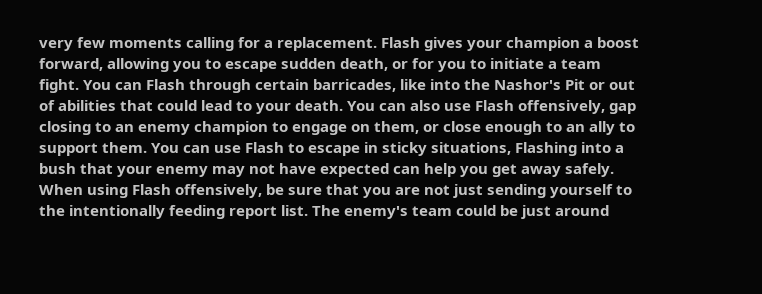very few moments calling for a replacement. Flash gives your champion a boost forward, allowing you to escape sudden death, or for you to initiate a team fight. You can Flash through certain barricades, like into the Nashor's Pit or out of abilities that could lead to your death. You can also use Flash offensively, gap closing to an enemy champion to engage on them, or close enough to an ally to support them. You can use Flash to escape in sticky situations, Flashing into a bush that your enemy may not have expected can help you get away safely. When using Flash offensively, be sure that you are not just sending yourself to the intentionally feeding report list. The enemy's team could be just around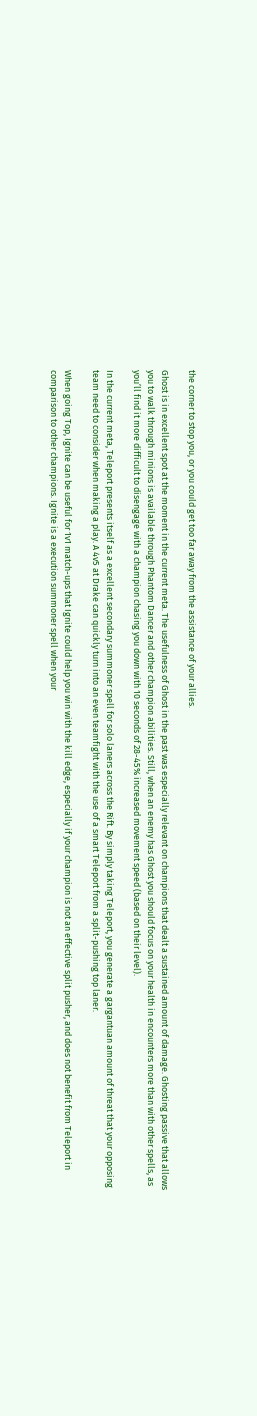the corner to stop you, or you could get too far away from the assistance of your allies.

Ghost is in excellent spot at the moment in the current meta. The usefulness of Ghost in the past was especially relevant on champions that dealt a sustained amount of damage. Ghosting passive that allows you to walk through minions is available through Phantom Dancer and other champion abilities. Still, when an enemy has Ghost you should focus on your health in encounters more than with other spells, as you’ll find it more difficult to disengage with a champion chasing you down with 10 seconds of 28-45% increased movement speed (based on their level).

In the current meta, Teleport presents itself as a excellent secondary summoner spell for solo laners across the Rift. By simply taking Teleport, you generate a gargantuan amount of threat that your opposing team need to consider when making a play. A 4v5 at Drake can quickly turn into an even teamfight with the use of a smart Teleport from a split-pushing top laner.

When going Top, Ignite can be useful for 1v1 match-ups that Ignite could help you win with the kill edge, especially if your champion is not an effective split pusher, and does not benefit from Teleport in comparison to other champions. Ignite is a execution summoner spell when your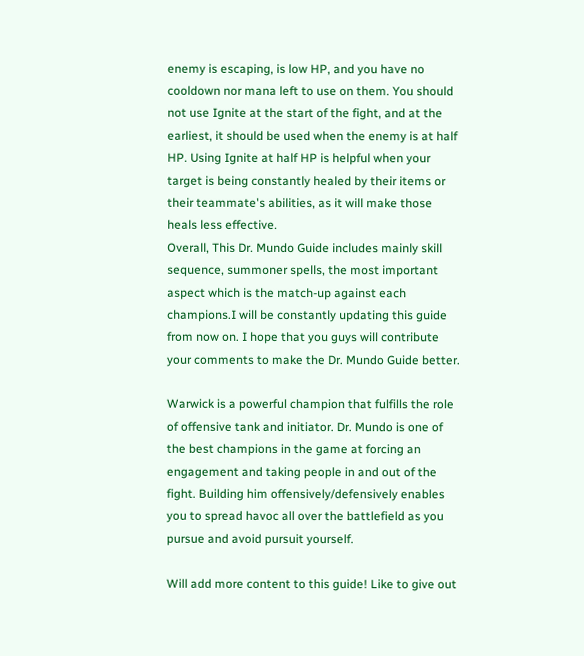enemy is escaping, is low HP, and you have no cooldown nor mana left to use on them. You should not use Ignite at the start of the fight, and at the earliest, it should be used when the enemy is at half HP. Using Ignite at half HP is helpful when your target is being constantly healed by their items or their teammate's abilities, as it will make those heals less effective.
Overall, This Dr. Mundo Guide includes mainly skill sequence, summoner spells, the most important aspect which is the match-up against each champions.I will be constantly updating this guide from now on. I hope that you guys will contribute your comments to make the Dr. Mundo Guide better.

Warwick is a powerful champion that fulfills the role of offensive tank and initiator. Dr. Mundo is one of the best champions in the game at forcing an engagement and taking people in and out of the fight. Building him offensively/defensively enables you to spread havoc all over the battlefield as you pursue and avoid pursuit yourself.

Will add more content to this guide! Like to give out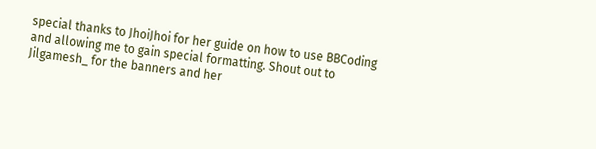special thanks to JhoiJhoi for her guide on how to use BBCoding and allowing me to gain special formatting. Shout out to Jilgamesh_ for the banners and her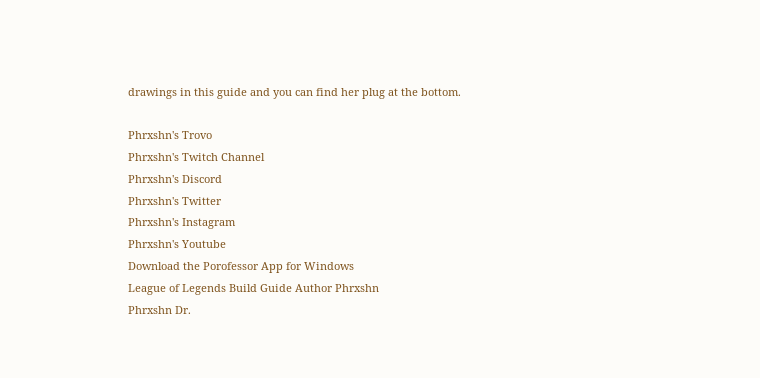drawings in this guide and you can find her plug at the bottom.

Phrxshn's Trovo
Phrxshn's Twitch Channel
Phrxshn's Discord
Phrxshn's Twitter
Phrxshn's Instagram
Phrxshn's Youtube
Download the Porofessor App for Windows
League of Legends Build Guide Author Phrxshn
Phrxshn Dr.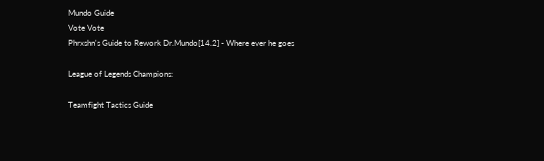Mundo Guide
Vote Vote
Phrxshn's Guide to Rework Dr.Mundo[14.2] - Where ever he goes

League of Legends Champions:

Teamfight Tactics Guide